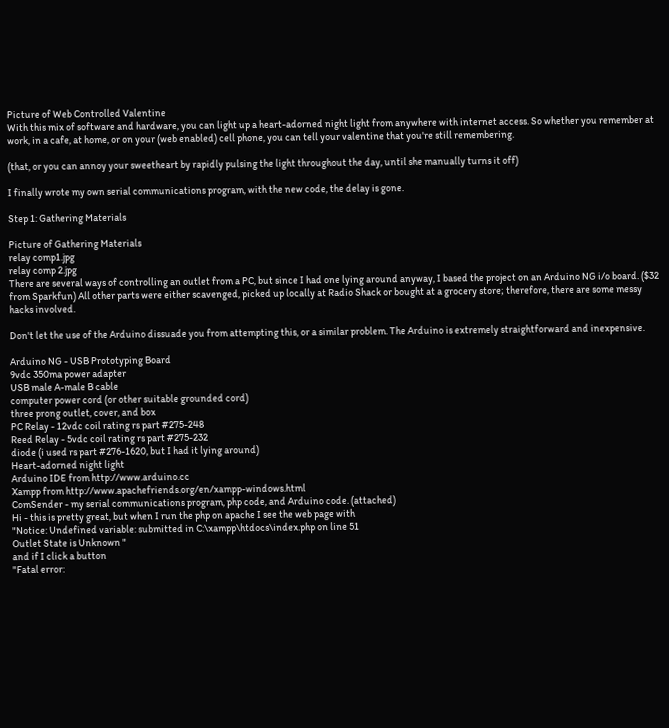Picture of Web Controlled Valentine
With this mix of software and hardware, you can light up a heart-adorned night light from anywhere with internet access. So whether you remember at work, in a cafe, at home, or on your (web enabled) cell phone, you can tell your valentine that you're still remembering.

(that, or you can annoy your sweetheart by rapidly pulsing the light throughout the day, until she manually turns it off)

I finally wrote my own serial communications program, with the new code, the delay is gone.

Step 1: Gathering Materials

Picture of Gathering Materials
relay comp1.jpg
relay comp 2.jpg
There are several ways of controlling an outlet from a PC, but since I had one lying around anyway, I based the project on an Arduino NG i/o board. ($32 from Sparkfun) All other parts were either scavenged, picked up locally at Radio Shack or bought at a grocery store; therefore, there are some messy hacks involved.

Don't let the use of the Arduino dissuade you from attempting this, or a similar problem. The Arduino is extremely straightforward and inexpensive.

Arduino NG - USB Prototyping Board
9vdc 350ma power adapter
USB male A-male B cable
computer power cord (or other suitable grounded cord)
three prong outlet, cover, and box
PC Relay - 12vdc coil rating rs part #275-248
Reed Relay - 5vdc coil rating rs part #275-232
diode (i used rs part #276-1620, but I had it lying around)
Heart-adorned night light
Arduino IDE from http://www.arduino.cc
Xampp from http://www.apachefriends.org/en/xampp-windows.html
ComSender - my serial communications program, php code, and Arduino code. (attached)
Hi - this is pretty great, but when I run the php on apache I see the web page with
"Notice: Undefined variable: submitted in C:\xampp\htdocs\index.php on line 51
Outlet State is Unknown "
and if I click a button
"Fatal error: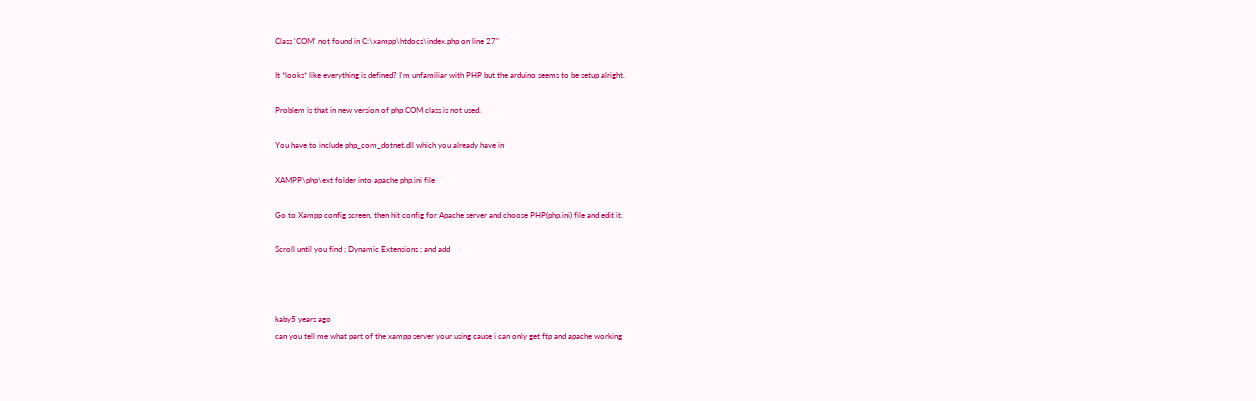Class 'COM' not found in C:\xampp\htdocs\index.php on line 27"

It *looks* like everything is defined? I'm unfamiliar with PHP but the arduino seems to be setup alright.

Problem is that in new version of php COM class is not used.

You have to include php_com_dotnet.dll which you already have in

XAMPP\php\ext folder into apache php.ini file

Go to Xampp config screen, then hit config for Apache server and choose PHP(php.ini) file and edit it.

Scroll until you find ; Dynamic Extensions ; and add



kaby5 years ago
can you tell me what part of the xampp server your using cause i can only get ftp and apache working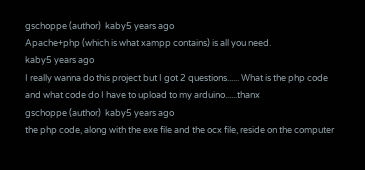gschoppe (author)  kaby5 years ago
Apache+php (which is what xampp contains) is all you need.
kaby5 years ago
I really wanna do this project but I got 2 questions...... What is the php code and what code do I have to upload to my arduino......thanx
gschoppe (author)  kaby5 years ago
the php code, along with the exe file and the ocx file, reside on the computer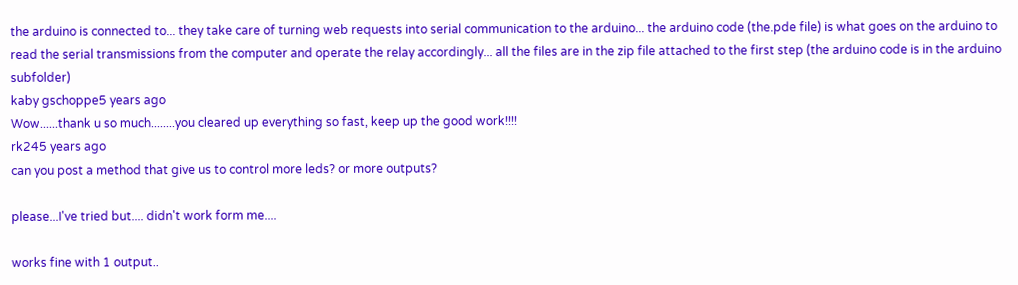the arduino is connected to... they take care of turning web requests into serial communication to the arduino... the arduino code (the.pde file) is what goes on the arduino to read the serial transmissions from the computer and operate the relay accordingly... all the files are in the zip file attached to the first step (the arduino code is in the arduino subfolder)
kaby gschoppe5 years ago
Wow......thank u so much........you cleared up everything so fast, keep up the good work!!!!
rk245 years ago
can you post a method that give us to control more leds? or more outputs?

please...I've tried but.... didn't work form me....

works fine with 1 output..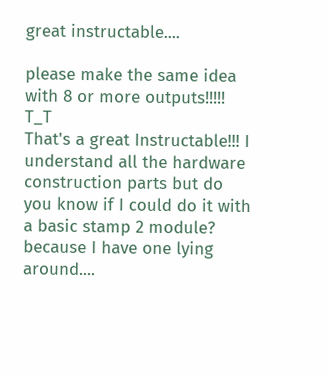great instructable....

please make the same idea with 8 or more outputs!!!!! T_T
That's a great Instructable!!! I understand all the hardware construction parts but do you know if I could do it with a basic stamp 2 module? because I have one lying around....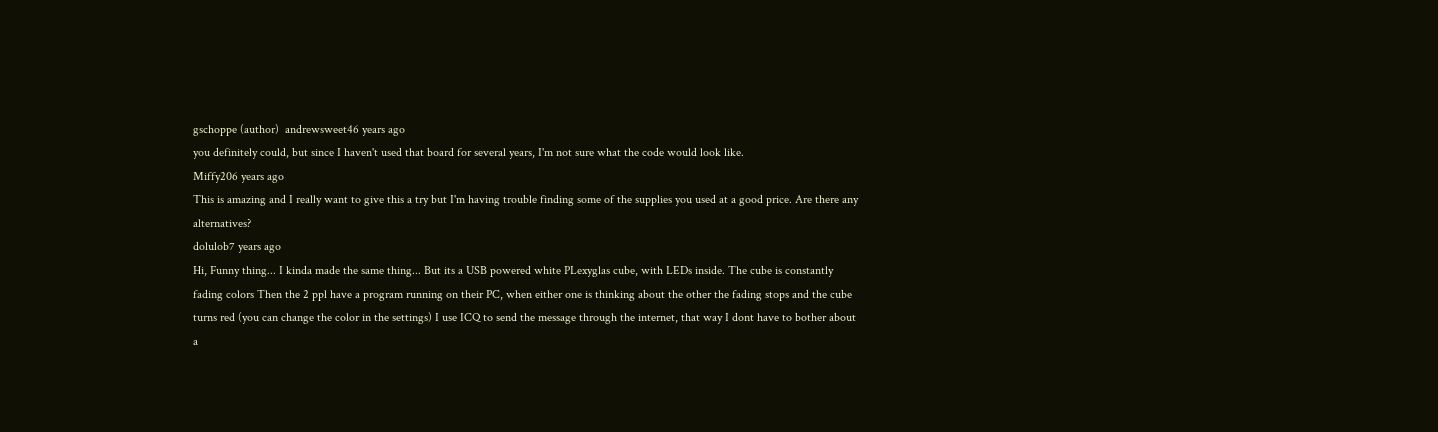gschoppe (author)  andrewsweet46 years ago
you definitely could, but since I haven't used that board for several years, I'm not sure what the code would look like.
Miffy206 years ago
This is amazing and I really want to give this a try but I'm having trouble finding some of the supplies you used at a good price. Are there any alternatives?
dolulob7 years ago
Hi, Funny thing... I kinda made the same thing... But its a USB powered white PLexyglas cube, with LEDs inside. The cube is constantly fading colors Then the 2 ppl have a program running on their PC, when either one is thinking about the other the fading stops and the cube turns red (you can change the color in the settings) I use ICQ to send the message through the internet, that way I dont have to bother about a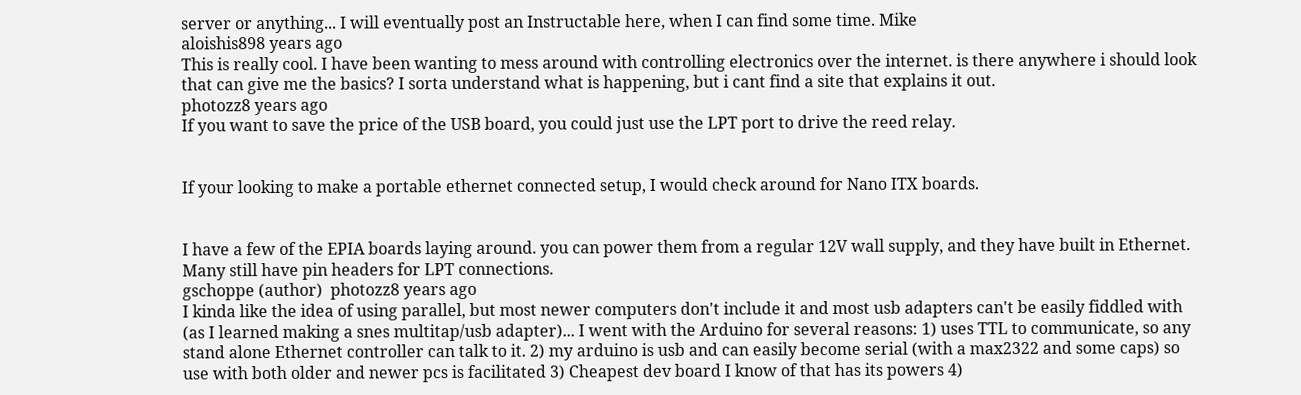server or anything... I will eventually post an Instructable here, when I can find some time. Mike
aloishis898 years ago
This is really cool. I have been wanting to mess around with controlling electronics over the internet. is there anywhere i should look that can give me the basics? I sorta understand what is happening, but i cant find a site that explains it out.
photozz8 years ago
If you want to save the price of the USB board, you could just use the LPT port to drive the reed relay.


If your looking to make a portable ethernet connected setup, I would check around for Nano ITX boards.


I have a few of the EPIA boards laying around. you can power them from a regular 12V wall supply, and they have built in Ethernet. Many still have pin headers for LPT connections.
gschoppe (author)  photozz8 years ago
I kinda like the idea of using parallel, but most newer computers don't include it and most usb adapters can't be easily fiddled with (as I learned making a snes multitap/usb adapter)... I went with the Arduino for several reasons: 1) uses TTL to communicate, so any stand alone Ethernet controller can talk to it. 2) my arduino is usb and can easily become serial (with a max2322 and some caps) so use with both older and newer pcs is facilitated 3) Cheapest dev board I know of that has its powers 4)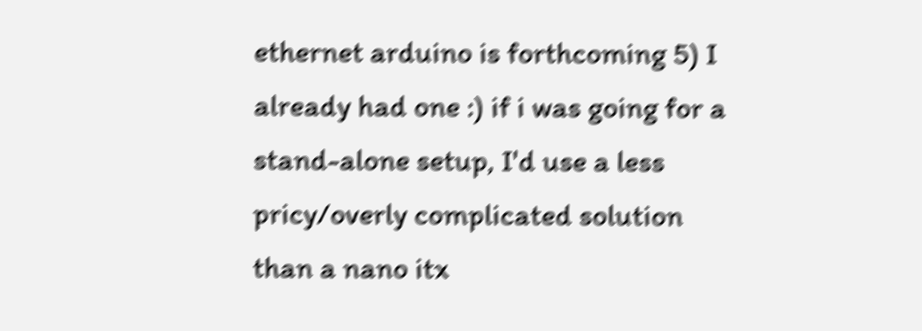ethernet arduino is forthcoming 5) I already had one :) if i was going for a stand-alone setup, I'd use a less pricy/overly complicated solution than a nano itx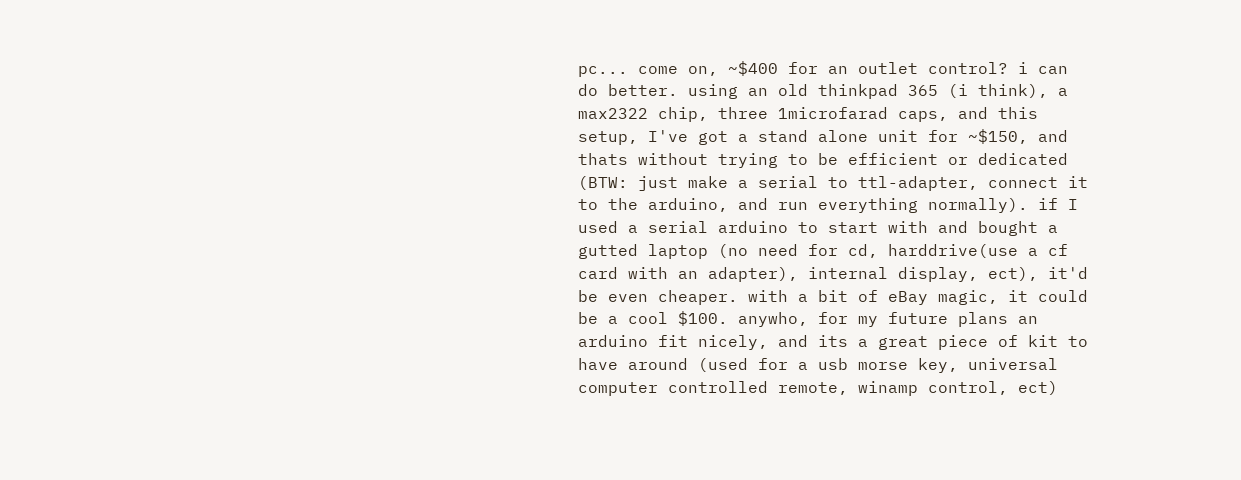pc... come on, ~$400 for an outlet control? i can do better. using an old thinkpad 365 (i think), a max2322 chip, three 1microfarad caps, and this setup, I've got a stand alone unit for ~$150, and thats without trying to be efficient or dedicated (BTW: just make a serial to ttl-adapter, connect it to the arduino, and run everything normally). if I used a serial arduino to start with and bought a gutted laptop (no need for cd, harddrive(use a cf card with an adapter), internal display, ect), it'd be even cheaper. with a bit of eBay magic, it could be a cool $100. anywho, for my future plans an arduino fit nicely, and its a great piece of kit to have around (used for a usb morse key, universal computer controlled remote, winamp control, ect)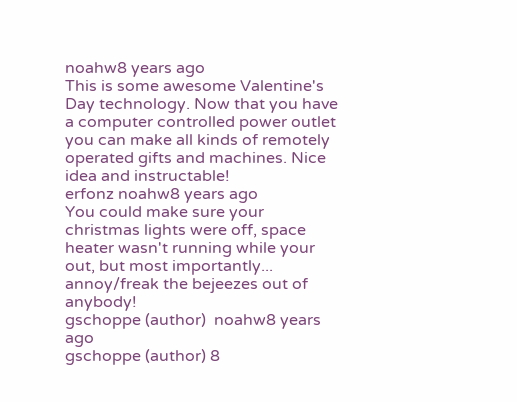noahw8 years ago
This is some awesome Valentine's Day technology. Now that you have a computer controlled power outlet you can make all kinds of remotely operated gifts and machines. Nice idea and instructable!
erfonz noahw8 years ago
You could make sure your christmas lights were off, space heater wasn't running while your out, but most importantly... annoy/freak the bejeezes out of anybody!
gschoppe (author)  noahw8 years ago
gschoppe (author) 8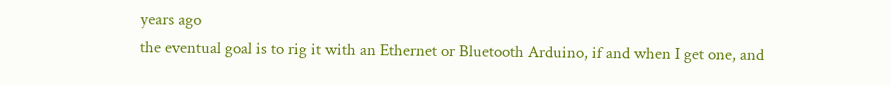years ago
the eventual goal is to rig it with an Ethernet or Bluetooth Arduino, if and when I get one, and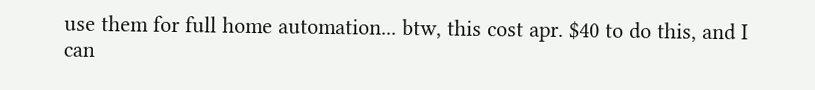use them for full home automation... btw, this cost apr. $40 to do this, and I can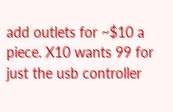add outlets for ~$10 a piece. X10 wants 99 for just the usb controller